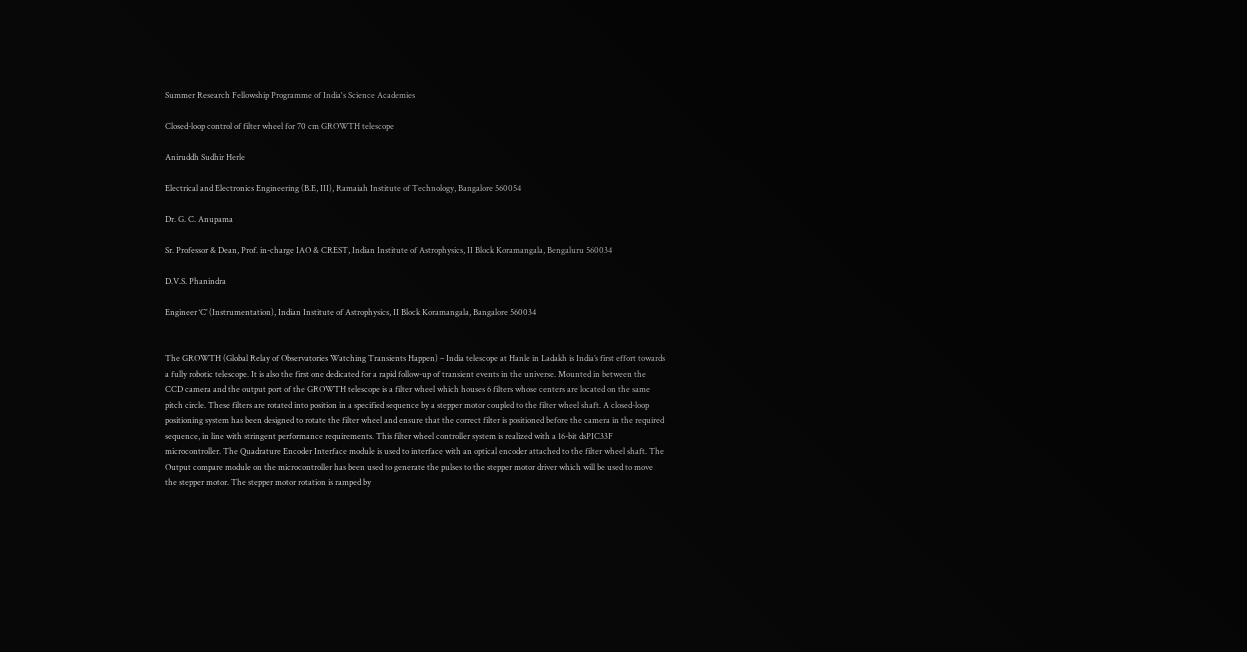Summer Research Fellowship Programme of India's Science Academies

Closed-loop control of filter wheel for 70 cm GROWTH telescope

Aniruddh Sudhir Herle

Electrical and Electronics Engineering (B.E, III), Ramaiah Institute of Technology, Bangalore 560054

Dr. G. C. Anupama

Sr. Professor & Dean, Prof. in-charge IAO & CREST, Indian Institute of Astrophysics, II Block Koramangala, Bengaluru 560034

D.V.S. Phanindra

Engineer ‘C’ (Instrumentation), Indian Institute of Astrophysics, II Block Koramangala, Bangalore 560034


The GROWTH (Global Relay of Observatories Watching Transients Happen) – India telescope at Hanle in Ladakh is India’s first effort towards a fully robotic telescope. It is also the first one dedicated for a rapid follow-up of transient events in the universe. Mounted in between the CCD camera and the output port of the GROWTH telescope is a filter wheel which houses 6 filters whose centers are located on the same pitch circle. These filters are rotated into position in a specified sequence by a stepper motor coupled to the filter wheel shaft. A closed-loop positioning system has been designed to rotate the filter wheel and ensure that the correct filter is positioned before the camera in the required sequence, in line with stringent performance requirements. This filter wheel controller system is realized with a 16-bit dsPIC33F microcontroller. The Quadrature Encoder Interface module is used to interface with an optical encoder attached to the filter wheel shaft. The Output compare module on the microcontroller has been used to generate the pulses to the stepper motor driver which will be used to move the stepper motor. The stepper motor rotation is ramped by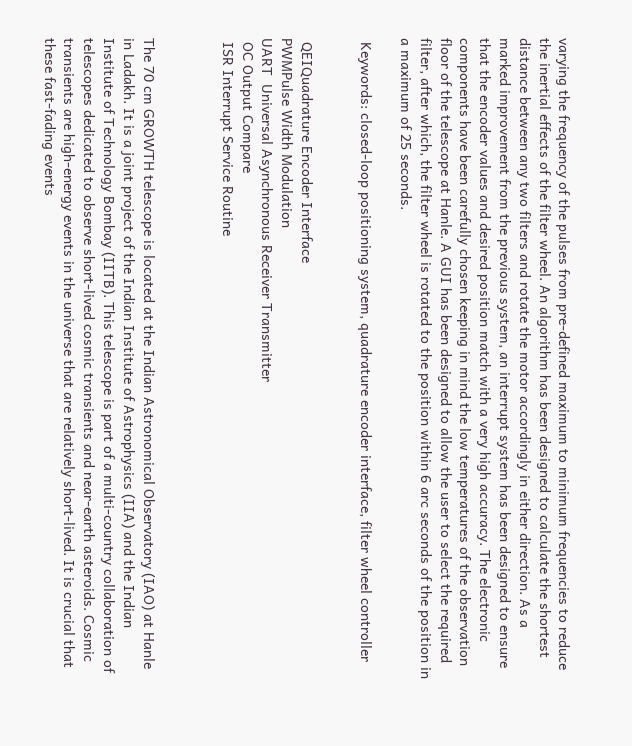varying the frequency of the pulses from pre-defined maximum to minimum frequencies to reduce the inertial effects of the filter wheel. An algorithm has been designed to calculate the shortest distance between any two filters and rotate the motor accordingly in either direction. As a marked improvement from the previous system, an interrupt system has been designed to ensure that the encoder values and desired position match with a very high accuracy. The electronic components have been carefully chosen keeping in mind the low temperatures of the observation floor of the telescope at Hanle. A GUI has been designed to allow the user to select the required filter, after which, the filter wheel is rotated to the position within 6 arc seconds of the position in a maximum of 25 seconds.

 Keywords: closed-loop positioning system, quadrature encoder interface, filter wheel controller


 QEIQuadrature Encoder Interface
PWMPulse Width Modulation
UART  Universal Asynchronous Receiver Transmitter
 OC Output Compare
 ISR Interrupt Service Routine



The 70 cm GROWTH telescope is located at the Indian Astronomical Observatory (IAO) at Hanle in Ladakh. It is a joint project of the Indian Institute of Astrophysics (IIA) and the Indian Institute of Technology Bombay (IITB). This telescope is part of a multi-country collaboration of telescopes dedicated to observe short-lived cosmic transients and near-earth asteroids. Cosmic transients are high-energy events in the universe that are relatively short-lived. It is crucial that these fast-fading events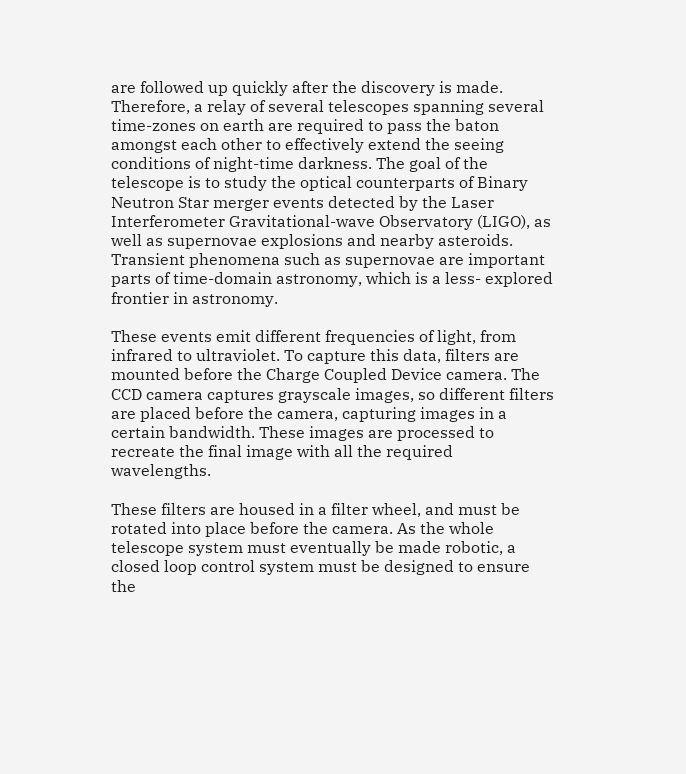are followed up quickly after the discovery is made. Therefore, a relay of several telescopes spanning several time-zones on earth are required to pass the baton amongst each other to effectively extend the seeing conditions of night-time darkness. The goal of the telescope is to study the optical counterparts of Binary Neutron Star merger events detected by the Laser Interferometer Gravitational-wave Observatory (LIGO), as well as supernovae explosions and nearby asteroids. Transient phenomena such as supernovae are important parts of time-domain astronomy, which is a less- explored frontier in astronomy.

These events emit different frequencies of light, from infrared to ultraviolet. To capture this data, filters are mounted before the Charge Coupled Device camera. The CCD camera captures grayscale images, so different filters are placed before the camera, capturing images in a certain bandwidth. These images are processed to recreate the final image with all the required wavelengths.

These filters are housed in a filter wheel, and must be rotated into place before the camera. As the whole telescope system must eventually be made robotic, a closed loop control system must be designed to ensure the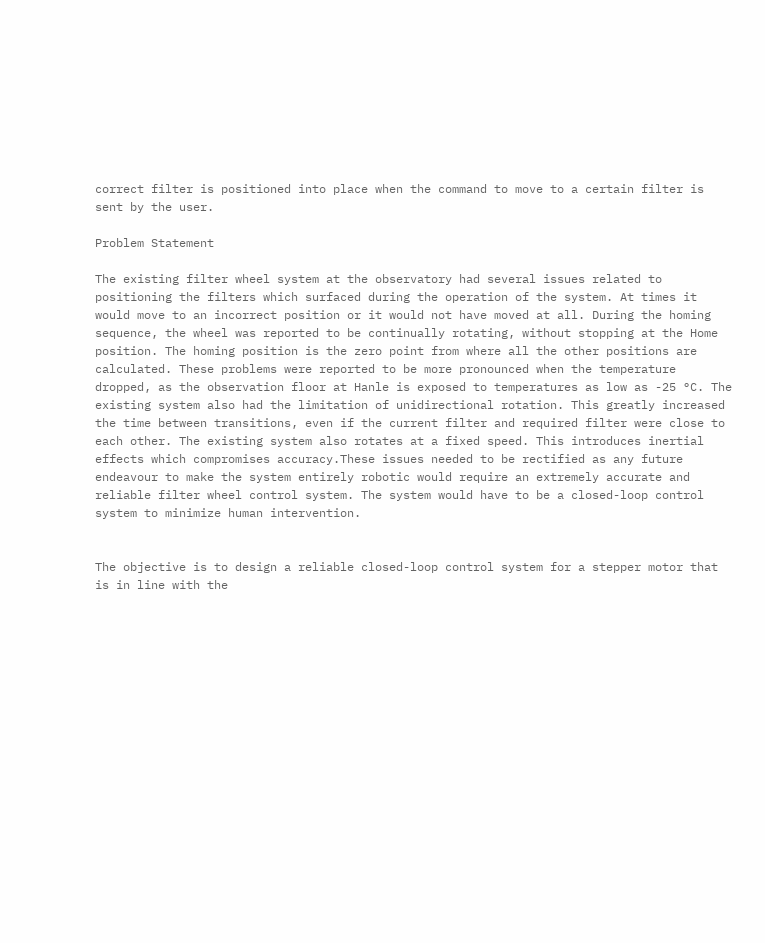correct filter is positioned into place when the command to move to a certain filter is sent by the user.

Problem Statement

The existing filter wheel system at the observatory had several issues related to positioning the filters which surfaced during the operation of the system. At times it would move to an incorrect position or it would not have moved at all. During the homing sequence, the wheel was reported to be continually rotating, without stopping at the Home position. The homing position is the zero point from where all the other positions are calculated. These problems were reported to be more pronounced when the temperature dropped, as the observation floor at Hanle is exposed to temperatures as low as -25 °C. The existing system also had the limitation of unidirectional rotation. This greatly increased the time between transitions, even if the current filter and required filter were close to each other. The existing system also rotates at a fixed speed. This introduces inertial effects which compromises accuracy.These issues needed to be rectified as any future endeavour to make the system entirely robotic would require an extremely accurate and reliable filter wheel control system. The system would have to be a closed-loop control system to minimize human intervention.


The objective is to design a reliable closed-loop control system for a stepper motor that is in line with the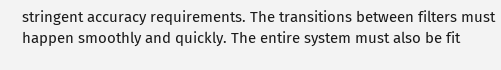stringent accuracy requirements. The transitions between filters must happen smoothly and quickly. The entire system must also be fit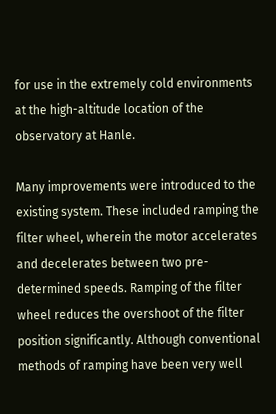for use in the extremely cold environments at the high-altitude location of the observatory at Hanle.

Many improvements were introduced to the existing system. These included ramping the filter wheel, wherein the motor accelerates and decelerates between two pre-determined speeds. Ramping of the filter wheel reduces the overshoot of the filter position significantly. Although conventional methods of ramping have been very well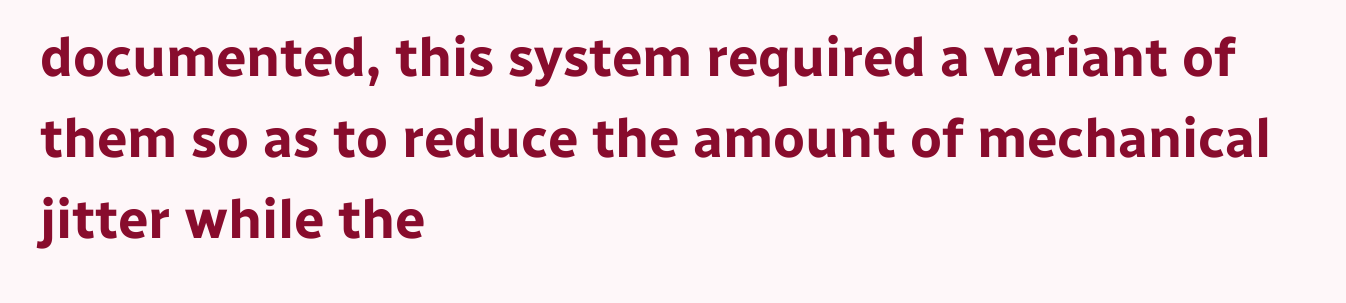documented, this system required a variant of them so as to reduce the amount of mechanical jitter while the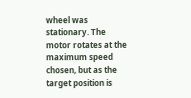wheel was stationary. The motor rotates at the maximum speed chosen, but as the target position is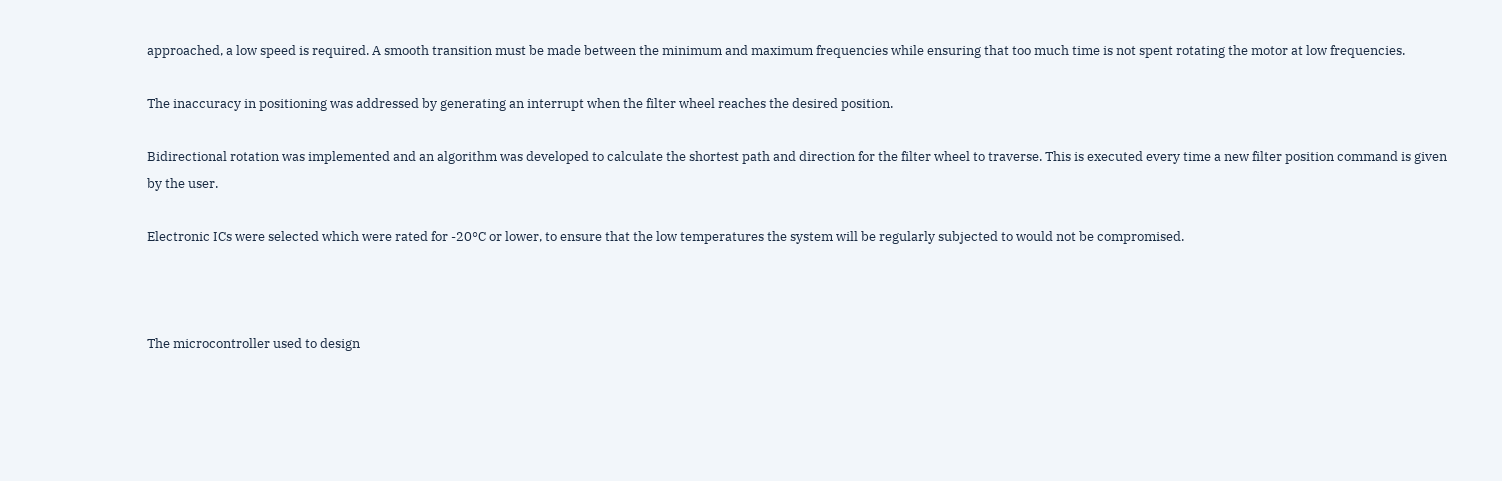approached, a low speed is required. A smooth transition must be made between the minimum and maximum frequencies while ensuring that too much time is not spent rotating the motor at low frequencies.

The inaccuracy in positioning was addressed by generating an interrupt when the filter wheel reaches the desired position.

Bidirectional rotation was implemented and an algorithm was developed to calculate the shortest path and direction for the filter wheel to traverse. This is executed every time a new filter position command is given by the user.

Electronic ICs were selected which were rated for -20°C or lower, to ensure that the low temperatures the system will be regularly subjected to would not be compromised.



The microcontroller used to design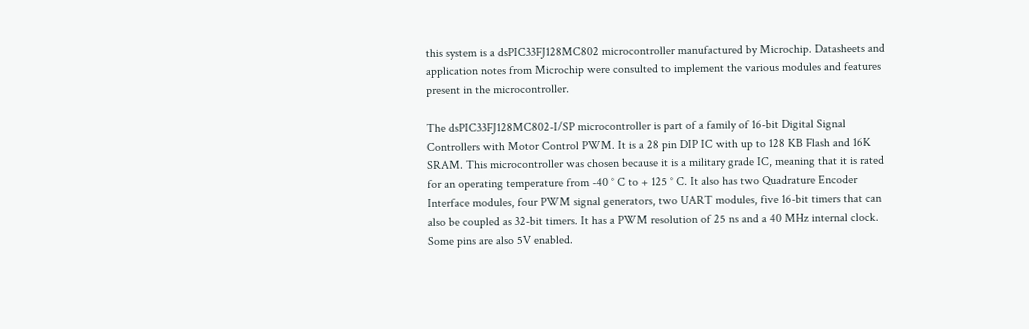this system is a dsPIC33FJ128MC802 microcontroller manufactured by Microchip. Datasheets and application notes from Microchip were consulted to implement the various modules and features present in the microcontroller.

The dsPIC33FJ128MC802-I/SP microcontroller is part of a family of 16-bit Digital Signal Controllers with Motor Control PWM. It is a 28 pin DIP IC with up to 128 KB Flash and 16K SRAM. This microcontroller was chosen because it is a military grade IC, meaning that it is rated for an operating temperature from -40 ° C to + 125 ° C. It also has two Quadrature Encoder Interface modules, four PWM signal generators, two UART modules, five 16-bit timers that can also be coupled as 32-bit timers. It has a PWM resolution of 25 ns and a 40 MHz internal clock. Some pins are also 5V enabled.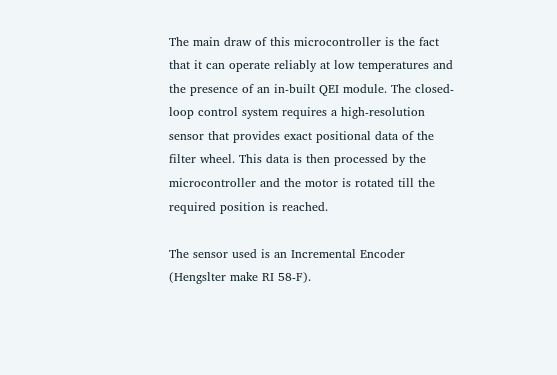The main draw of this microcontroller is the fact that it can operate reliably at low temperatures and the presence of an in-built QEI module. The closed-loop control system requires a high-resolution sensor that provides exact positional data of the filter wheel. This data is then processed by the microcontroller and the motor is rotated till the required position is reached.

The sensor used is an Incremental Encoder (Hengslter make RI 58-F).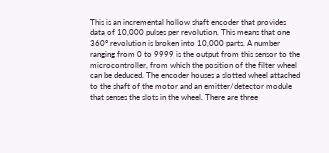This is an incremental hollow shaft encoder that provides data of 10,000 pulses per revolution. This means that one 360° revolution is broken into 10,000 parts. A number ranging from 0 to 9999 is the output from this sensor to the microcontroller, from which the position of the filter wheel can be deduced. The encoder houses a slotted wheel attached to the shaft of the motor and an emitter/detector module that senses the slots in the wheel. There are three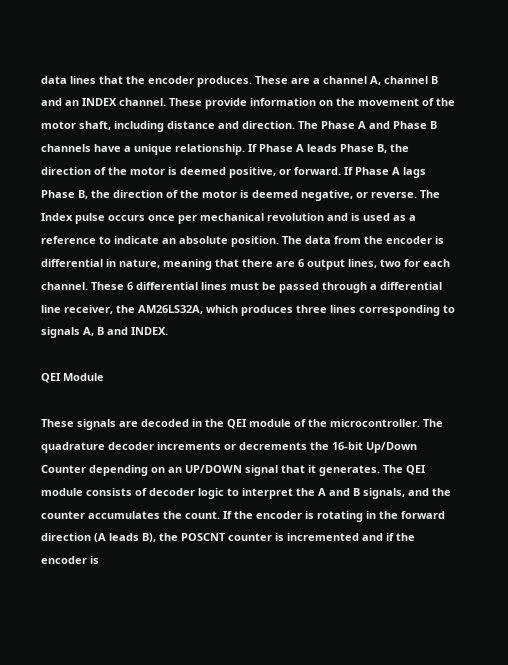data lines that the encoder produces. These are a channel A, channel B and an INDEX channel. These provide information on the movement of the motor shaft, including distance and direction. The Phase A and Phase B channels have a unique relationship. If Phase A leads Phase B, the direction of the motor is deemed positive, or forward. If Phase A lags Phase B, the direction of the motor is deemed negative, or reverse. The Index pulse occurs once per mechanical revolution and is used as a reference to indicate an absolute position. The data from the encoder is differential in nature, meaning that there are 6 output lines, two for each channel. These 6 differential lines must be passed through a differential line receiver, the AM26LS32A, which produces three lines corresponding to signals A, B and INDEX.

QEI Module

These signals are decoded in the QEI module of the microcontroller. The quadrature decoder increments or decrements the 16-bit Up/Down Counter depending on an UP/DOWN signal that it generates. The QEI module consists of decoder logic to interpret the A and B signals, and the counter accumulates the count. If the encoder is rotating in the forward direction (A leads B), the POSCNT counter is incremented and if the encoder is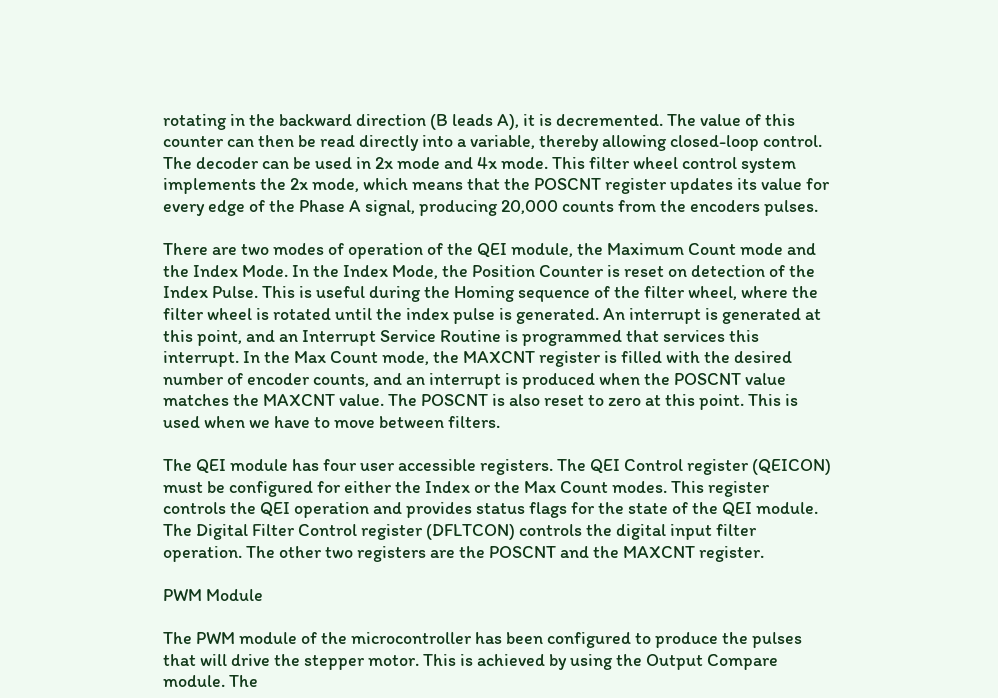rotating in the backward direction (B leads A), it is decremented. The value of this counter can then be read directly into a variable, thereby allowing closed-loop control. The decoder can be used in 2x mode and 4x mode. This filter wheel control system implements the 2x mode, which means that the POSCNT register updates its value for every edge of the Phase A signal, producing 20,000 counts from the encoders pulses.

There are two modes of operation of the QEI module, the Maximum Count mode and the Index Mode. In the Index Mode, the Position Counter is reset on detection of the Index Pulse. This is useful during the Homing sequence of the filter wheel, where the filter wheel is rotated until the index pulse is generated. An interrupt is generated at this point, and an Interrupt Service Routine is programmed that services this interrupt. In the Max Count mode, the MAXCNT register is filled with the desired number of encoder counts, and an interrupt is produced when the POSCNT value matches the MAXCNT value. The POSCNT is also reset to zero at this point. This is used when we have to move between filters.

The QEI module has four user accessible registers. The QEI Control register (QEICON) must be configured for either the Index or the Max Count modes. This register controls the QEI operation and provides status flags for the state of the QEI module. The Digital Filter Control register (DFLTCON) controls the digital input filter operation. The other two registers are the POSCNT and the MAXCNT register.

PWM Module

The PWM module of the microcontroller has been configured to produce the pulses that will drive the stepper motor. This is achieved by using the Output Compare module. The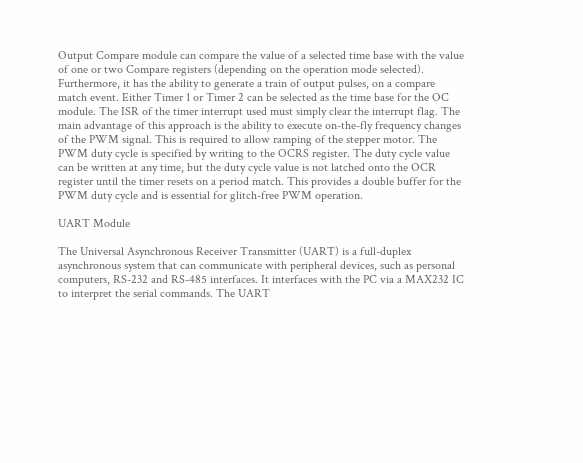Output Compare module can compare the value of a selected time base with the value of one or two Compare registers (depending on the operation mode selected). Furthermore, it has the ability to generate a train of output pulses, on a compare match event. Either Timer 1 or Timer 2 can be selected as the time base for the OC module. The ISR of the timer interrupt used must simply clear the interrupt flag. The main advantage of this approach is the ability to execute on-the-fly frequency changes of the PWM signal. This is required to allow ramping of the stepper motor. The PWM duty cycle is specified by writing to the OCRS register. The duty cycle value can be written at any time, but the duty cycle value is not latched onto the OCR register until the timer resets on a period match. This provides a double buffer for the PWM duty cycle and is essential for glitch-free PWM operation.

UART Module

The Universal Asynchronous Receiver Transmitter (UART) is a full-duplex asynchronous system that can communicate with peripheral devices, such as personal computers, RS-232 and RS-485 interfaces. It interfaces with the PC via a MAX232 IC to interpret the serial commands. The UART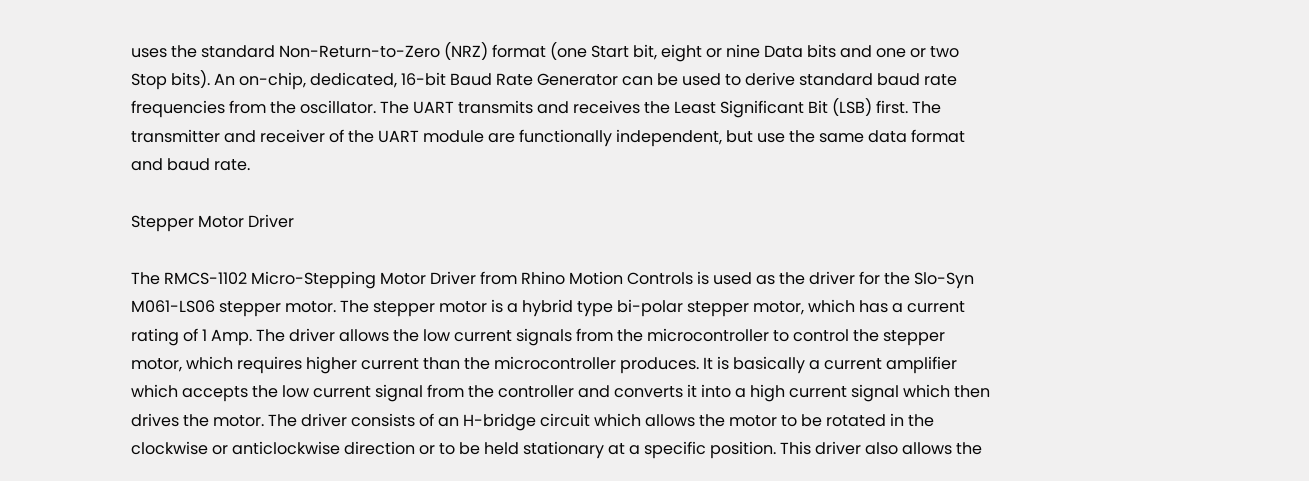uses the standard Non-Return-to-Zero (NRZ) format (one Start bit, eight or nine Data bits and one or two Stop bits). An on-chip, dedicated, 16-bit Baud Rate Generator can be used to derive standard baud rate frequencies from the oscillator. The UART transmits and receives the Least Significant Bit (LSB) first. The transmitter and receiver of the UART module are functionally independent, but use the same data format and baud rate.

Stepper Motor Driver

The RMCS-1102 Micro-Stepping Motor Driver from Rhino Motion Controls is used as the driver for the Slo-Syn M061-LS06 stepper motor. The stepper motor is a hybrid type bi-polar stepper motor, which has a current rating of 1 Amp. The driver allows the low current signals from the microcontroller to control the stepper motor, which requires higher current than the microcontroller produces. It is basically a current amplifier which accepts the low current signal from the controller and converts it into a high current signal which then drives the motor. The driver consists of an H-bridge circuit which allows the motor to be rotated in the clockwise or anticlockwise direction or to be held stationary at a specific position. This driver also allows the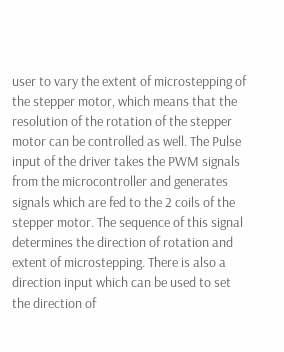user to vary the extent of microstepping of the stepper motor, which means that the resolution of the rotation of the stepper motor can be controlled as well. The Pulse input of the driver takes the PWM signals from the microcontroller and generates signals which are fed to the 2 coils of the stepper motor. The sequence of this signal determines the direction of rotation and extent of microstepping. There is also a direction input which can be used to set the direction of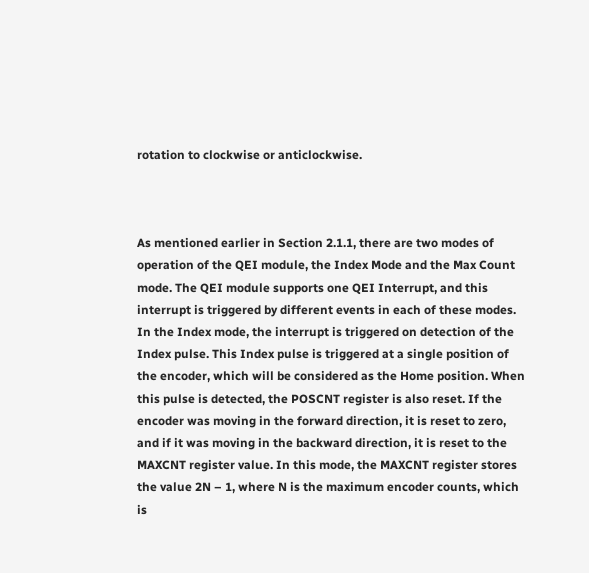rotation to clockwise or anticlockwise.



As mentioned earlier in Section 2.1.1, there are two modes of operation of the QEI module, the Index Mode and the Max Count mode. The QEI module supports one QEI Interrupt, and this interrupt is triggered by different events in each of these modes. In the Index mode, the interrupt is triggered on detection of the Index pulse. This Index pulse is triggered at a single position of the encoder, which will be considered as the Home position. When this pulse is detected, the POSCNT register is also reset. If the encoder was moving in the forward direction, it is reset to zero, and if it was moving in the backward direction, it is reset to the MAXCNT register value. In this mode, the MAXCNT register stores the value 2N – 1, where N is the maximum encoder counts, which is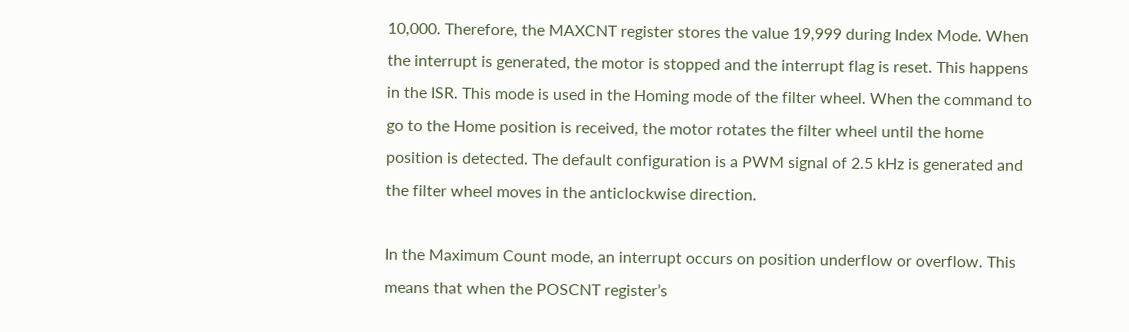10,000. Therefore, the MAXCNT register stores the value 19,999 during Index Mode. When the interrupt is generated, the motor is stopped and the interrupt flag is reset. This happens in the ISR. This mode is used in the Homing mode of the filter wheel. When the command to go to the Home position is received, the motor rotates the filter wheel until the home position is detected. The default configuration is a PWM signal of 2.5 kHz is generated and the filter wheel moves in the anticlockwise direction.

In the Maximum Count mode, an interrupt occurs on position underflow or overflow. This means that when the POSCNT register’s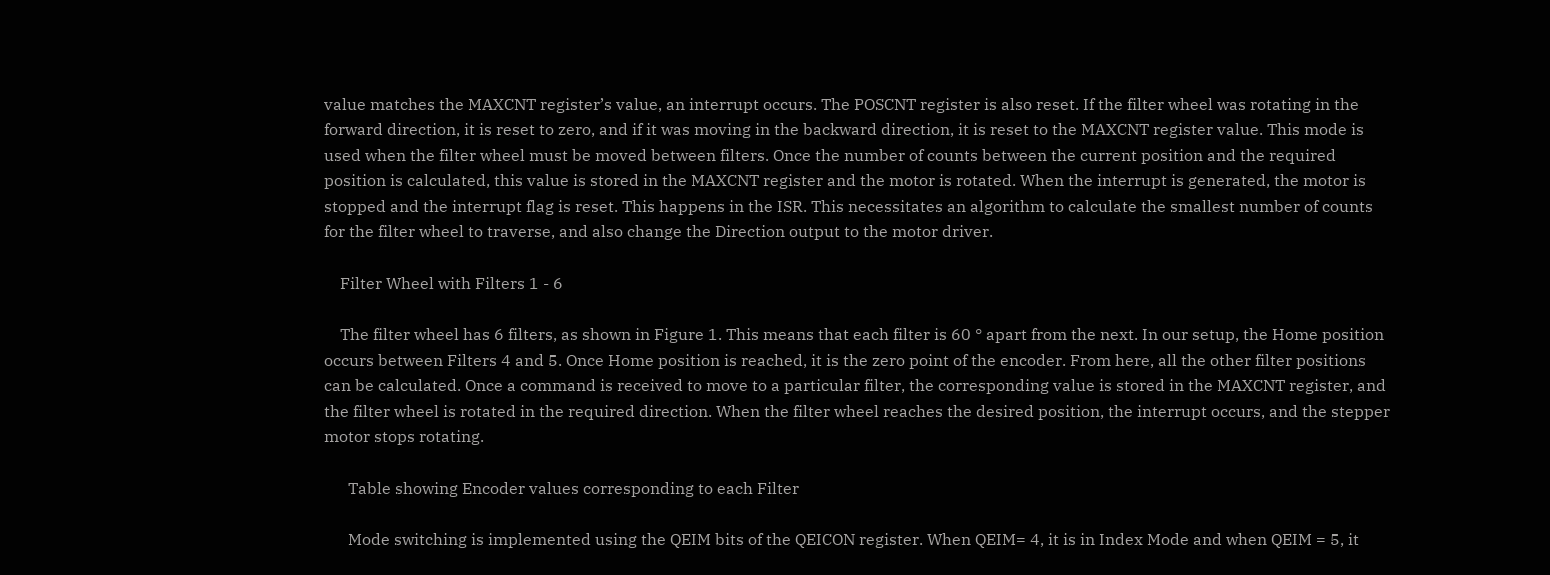value matches the MAXCNT register’s value, an interrupt occurs. The POSCNT register is also reset. If the filter wheel was rotating in the forward direction, it is reset to zero, and if it was moving in the backward direction, it is reset to the MAXCNT register value. This mode is used when the filter wheel must be moved between filters. Once the number of counts between the current position and the required position is calculated, this value is stored in the MAXCNT register and the motor is rotated. When the interrupt is generated, the motor is stopped and the interrupt flag is reset. This happens in the ISR. This necessitates an algorithm to calculate the smallest number of counts for the filter wheel to traverse, and also change the Direction output to the motor driver.

    Filter Wheel with Filters 1 - 6

    The filter wheel has 6 filters, as shown in Figure 1. This means that each filter is 60 ° apart from the next. In our setup, the Home position occurs between Filters 4 and 5. Once Home position is reached, it is the zero point of the encoder. From here, all the other filter positions can be calculated. Once a command is received to move to a particular filter, the corresponding value is stored in the MAXCNT register, and the filter wheel is rotated in the required direction. When the filter wheel reaches the desired position, the interrupt occurs, and the stepper motor stops rotating.

      Table showing Encoder values corresponding to each Filter

      Mode switching is implemented using the QEIM bits of the QEICON register. When QEIM= 4, it is in Index Mode and when QEIM = 5, it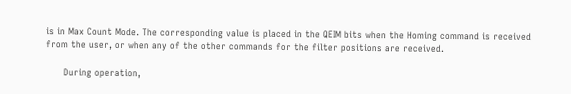is in Max Count Mode. The corresponding value is placed in the QEIM bits when the Homing command is received from the user, or when any of the other commands for the filter positions are received.

      During operation,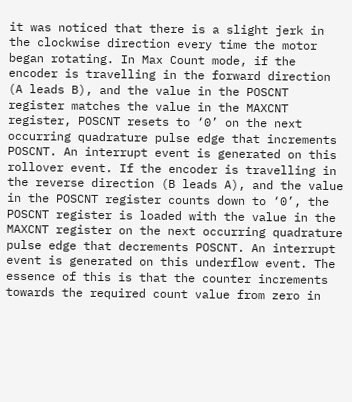it was noticed that there is a slight jerk in the clockwise direction every time the motor began rotating. In Max Count mode, if the encoder is travelling in the forward direction (A leads B), and the value in the POSCNT register matches the value in the MAXCNT register, POSCNT resets to ‘0’ on the next occurring quadrature pulse edge that increments POSCNT. An interrupt event is generated on this rollover event. If the encoder is travelling in the reverse direction (B leads A), and the value in the POSCNT register counts down to ‘0’, the POSCNT register is loaded with the value in the MAXCNT register on the next occurring quadrature pulse edge that decrements POSCNT. An interrupt event is generated on this underflow event. The essence of this is that the counter increments towards the required count value from zero in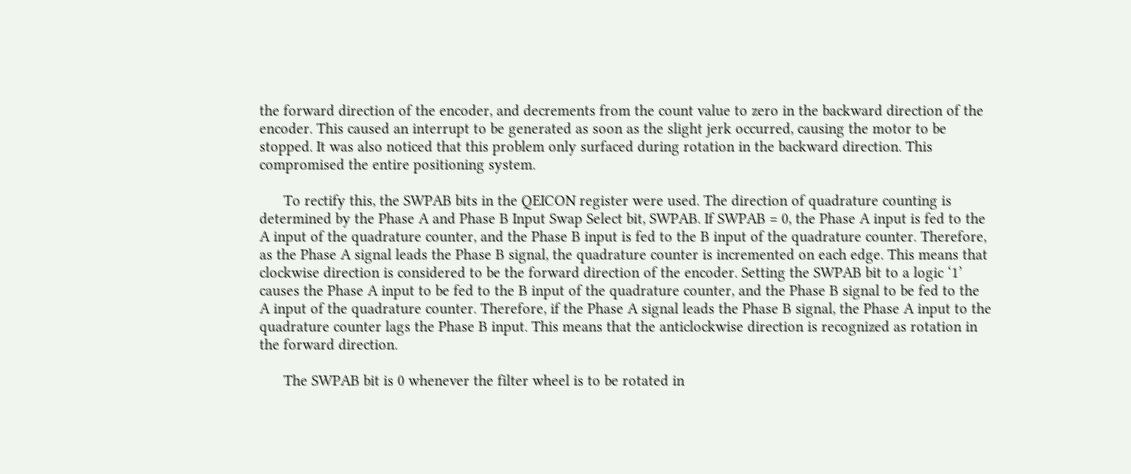the forward direction of the encoder, and decrements from the count value to zero in the backward direction of the encoder. This caused an interrupt to be generated as soon as the slight jerk occurred, causing the motor to be stopped. It was also noticed that this problem only surfaced during rotation in the backward direction. This compromised the entire positioning system.

      To rectify this, the SWPAB bits in the QEICON register were used. The direction of quadrature counting is determined by the Phase A and Phase B Input Swap Select bit, SWPAB. If SWPAB = 0, the Phase A input is fed to the A input of the quadrature counter, and the Phase B input is fed to the B input of the quadrature counter. Therefore, as the Phase A signal leads the Phase B signal, the quadrature counter is incremented on each edge. This means that clockwise direction is considered to be the forward direction of the encoder. Setting the SWPAB bit to a logic ‘1’ causes the Phase A input to be fed to the B input of the quadrature counter, and the Phase B signal to be fed to the A input of the quadrature counter. Therefore, if the Phase A signal leads the Phase B signal, the Phase A input to the quadrature counter lags the Phase B input. This means that the anticlockwise direction is recognized as rotation in the forward direction.

      The SWPAB bit is 0 whenever the filter wheel is to be rotated in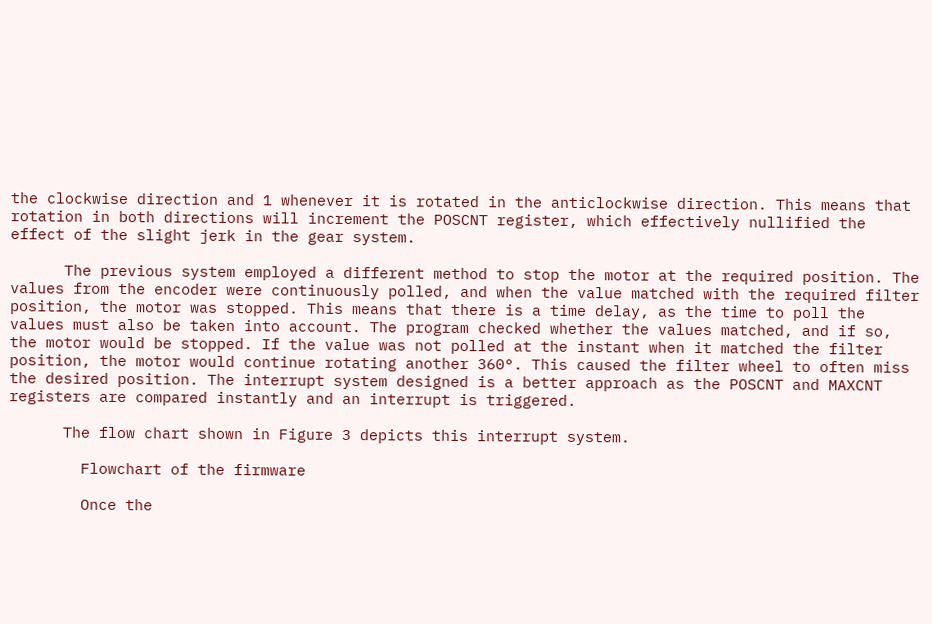the clockwise direction and 1 whenever it is rotated in the anticlockwise direction. This means that rotation in both directions will increment the POSCNT register, which effectively nullified the effect of the slight jerk in the gear system.

      The previous system employed a different method to stop the motor at the required position. The values from the encoder were continuously polled, and when the value matched with the required filter position, the motor was stopped. This means that there is a time delay, as the time to poll the values must also be taken into account. The program checked whether the values matched, and if so, the motor would be stopped. If the value was not polled at the instant when it matched the filter position, the motor would continue rotating another 360°. This caused the filter wheel to often miss the desired position. The interrupt system designed is a better approach as the POSCNT and MAXCNT registers are compared instantly and an interrupt is triggered.

      The flow chart shown in Figure 3 depicts this interrupt system.

        Flowchart of the firmware

        Once the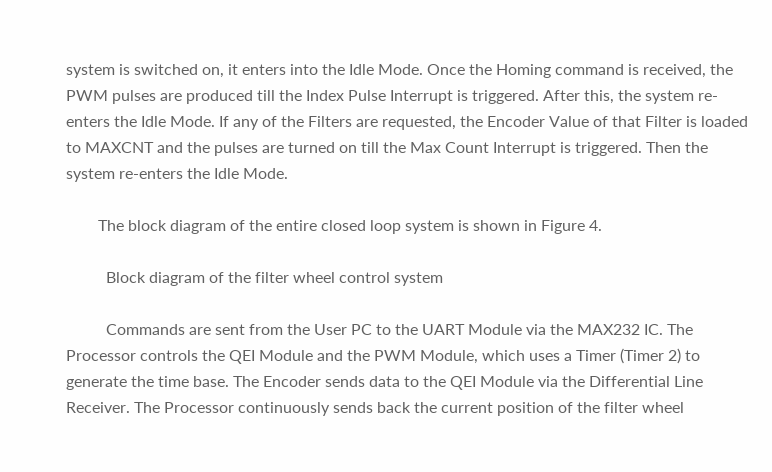system is switched on, it enters into the Idle Mode. Once the Homing command is received, the PWM pulses are produced till the Index Pulse Interrupt is triggered. After this, the system re-enters the Idle Mode. If any of the Filters are requested, the Encoder Value of that Filter is loaded to MAXCNT and the pulses are turned on till the Max Count Interrupt is triggered. Then the system re-enters the Idle Mode.

        The block diagram of the entire closed loop system is shown in Figure 4.

          Block diagram of the filter wheel control system

          Commands are sent from the User PC to the UART Module via the MAX232 IC. The Processor controls the QEI Module and the PWM Module, which uses a Timer (Timer 2) to generate the time base. The Encoder sends data to the QEI Module via the Differential Line Receiver. The Processor continuously sends back the current position of the filter wheel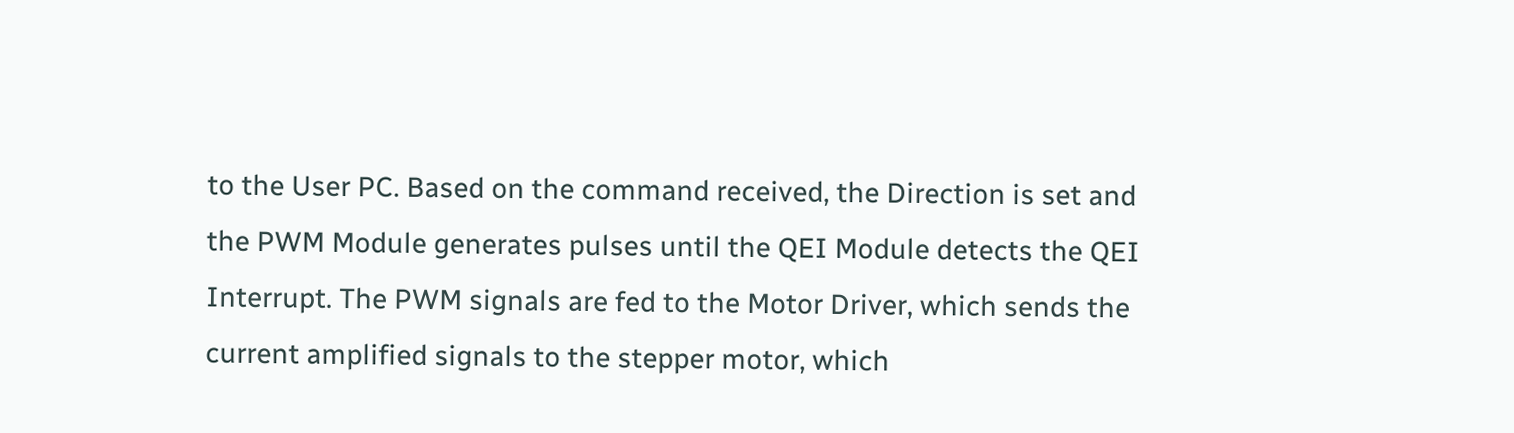to the User PC. Based on the command received, the Direction is set and the PWM Module generates pulses until the QEI Module detects the QEI Interrupt. The PWM signals are fed to the Motor Driver, which sends the current amplified signals to the stepper motor, which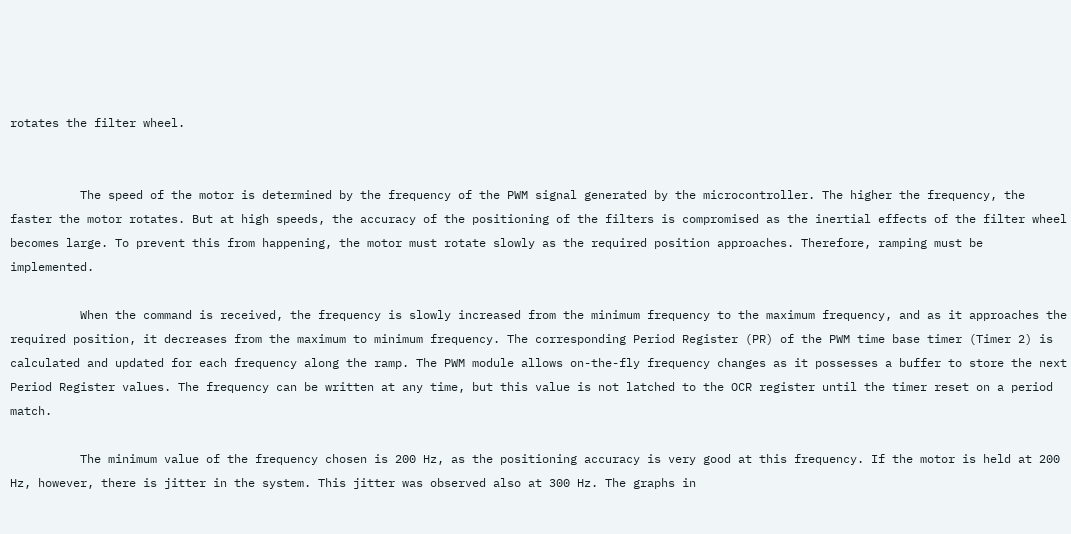rotates the filter wheel.


          The speed of the motor is determined by the frequency of the PWM signal generated by the microcontroller. The higher the frequency, the faster the motor rotates. But at high speeds, the accuracy of the positioning of the filters is compromised as the inertial effects of the filter wheel becomes large. To prevent this from happening, the motor must rotate slowly as the required position approaches. Therefore, ramping must be implemented.

          When the command is received, the frequency is slowly increased from the minimum frequency to the maximum frequency, and as it approaches the required position, it decreases from the maximum to minimum frequency. The corresponding Period Register (PR) of the PWM time base timer (Timer 2) is calculated and updated for each frequency along the ramp. The PWM module allows on-the-fly frequency changes as it possesses a buffer to store the next Period Register values. The frequency can be written at any time, but this value is not latched to the OCR register until the timer reset on a period match.

          The minimum value of the frequency chosen is 200 Hz, as the positioning accuracy is very good at this frequency. If the motor is held at 200 Hz, however, there is jitter in the system. This jitter was observed also at 300 Hz. The graphs in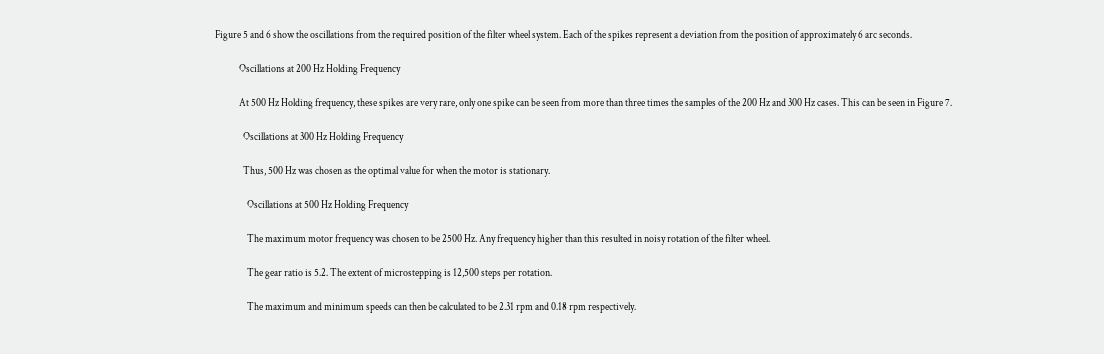Figure 5 and 6 show the oscillations from the required position of the filter wheel system. Each of the spikes represent a deviation from the position of approximately 6 arc seconds.

            Oscillations at 200 Hz Holding Frequency

            At 500 Hz Holding frequency, these spikes are very rare, only one spike can be seen from more than three times the samples of the 200 Hz and 300 Hz cases. This can be seen in Figure 7.

              Oscillations at 300 Hz Holding Frequency

              Thus, 500 Hz was chosen as the optimal value for when the motor is stationary.

                Oscillations at 500 Hz Holding Frequency

                The maximum motor frequency was chosen to be 2500 Hz. Any frequency higher than this resulted in noisy rotation of the filter wheel.

                The gear ratio is 5.2. The extent of microstepping is 12,500 steps per rotation.

                The maximum and minimum speeds can then be calculated to be 2.31 rpm and 0.18 rpm respectively.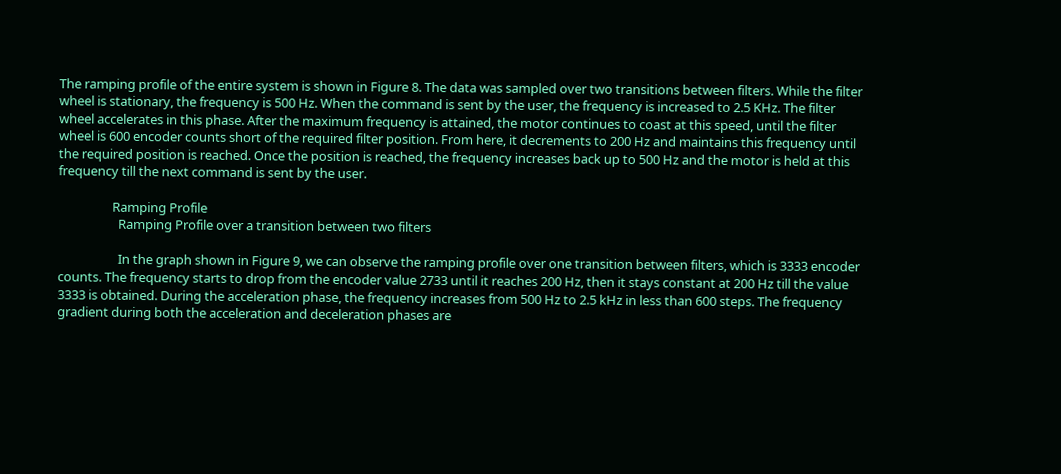The ramping profile of the entire system is shown in Figure 8. The data was sampled over two transitions between filters. While the filter wheel is stationary, the frequency is 500 Hz. When the command is sent by the user, the frequency is increased to 2.5 KHz. The filter wheel accelerates in this phase. After the maximum frequency is attained, the motor continues to coast at this speed, until the filter wheel is 600 encoder counts short of the required filter position. From here, it decrements to 200 Hz and maintains this frequency until the required position is reached. Once the position is reached, the frequency increases back up to 500 Hz and the motor is held at this frequency till the next command is sent by the user.

                  Ramping Profile
                    Ramping Profile over a transition between two filters

                    In the graph shown in Figure 9, we can observe the ramping profile over one transition between filters, which is 3333 encoder counts. The frequency starts to drop from the encoder value 2733 until it reaches 200 Hz, then it stays constant at 200 Hz till the value 3333 is obtained. During the acceleration phase, the frequency increases from 500 Hz to 2.5 kHz in less than 600 steps. The frequency gradient during both the acceleration and deceleration phases are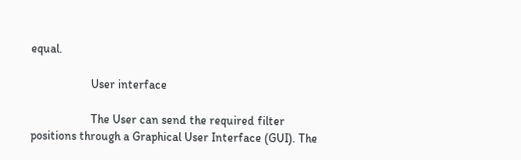equal.

                    User interface

                    The User can send the required filter positions through a Graphical User Interface (GUI). The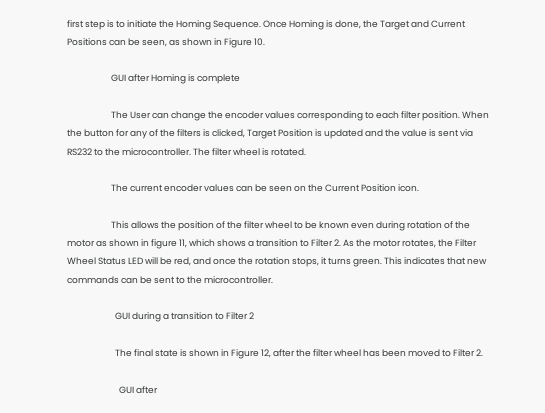first step is to initiate the Homing Sequence. Once Homing is done, the Target and Current Positions can be seen, as shown in Figure 10.

                      GUI after Homing is complete

                      The User can change the encoder values corresponding to each filter position. When the button for any of the filters is clicked, Target Position is updated and the value is sent via RS232 to the microcontroller. The filter wheel is rotated.

                      The current encoder values can be seen on the Current Position icon.

                      This allows the position of the filter wheel to be known even during rotation of the motor as shown in figure 11, which shows a transition to Filter 2. As the motor rotates, the Filter Wheel Status LED will be red, and once the rotation stops, it turns green. This indicates that new commands can be sent to the microcontroller.

                        GUI during a transition to Filter 2

                        The final state is shown in Figure 12, after the filter wheel has been moved to Filter 2.

                          GUI after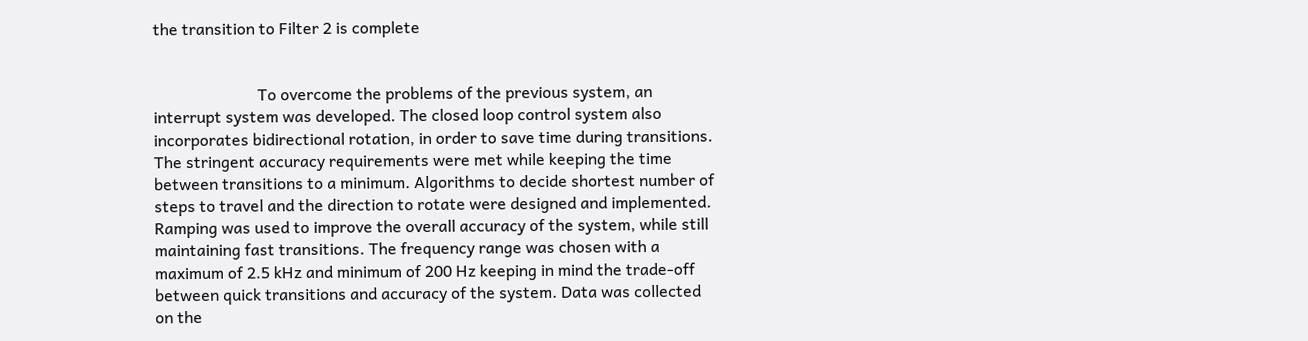the transition to Filter 2 is complete


                          To overcome the problems of the previous system, an interrupt system was developed. The closed loop control system also incorporates bidirectional rotation, in order to save time during transitions. The stringent accuracy requirements were met while keeping the time between transitions to a minimum. Algorithms to decide shortest number of steps to travel and the direction to rotate were designed and implemented. Ramping was used to improve the overall accuracy of the system, while still maintaining fast transitions. The frequency range was chosen with a maximum of 2.5 kHz and minimum of 200 Hz keeping in mind the trade-off between quick transitions and accuracy of the system. Data was collected on the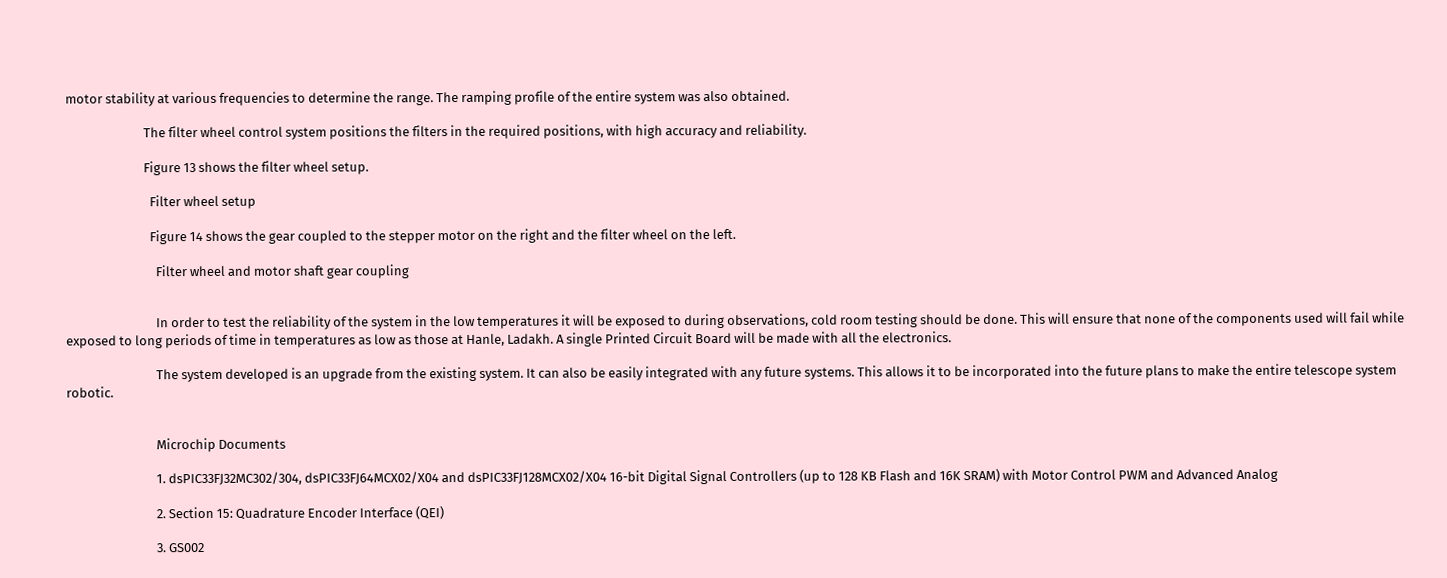motor stability at various frequencies to determine the range. The ramping profile of the entire system was also obtained.

                          The filter wheel control system positions the filters in the required positions, with high accuracy and reliability.

                          Figure 13 shows the filter wheel setup.

                            Filter wheel setup

                            Figure 14 shows the gear coupled to the stepper motor on the right and the filter wheel on the left.

                              Filter wheel and motor shaft gear coupling


                              In order to test the reliability of the system in the low temperatures it will be exposed to during observations, cold room testing should be done. This will ensure that none of the components used will fail while exposed to long periods of time in temperatures as low as those at Hanle, Ladakh. A single Printed Circuit Board will be made with all the electronics.

                              The system developed is an upgrade from the existing system. It can also be easily integrated with any future systems. This allows it to be incorporated into the future plans to make the entire telescope system robotic.


                              Microchip Documents

                              1. dsPIC33FJ32MC302/304, dsPIC33FJ64MCX02/X04 and dsPIC33FJ128MCX02/X04 16-bit Digital Signal Controllers (up to 128 KB Flash and 16K SRAM) with Motor Control PWM and Advanced Analog

                              2. Section 15: Quadrature Encoder Interface (QEI)

                              3. GS002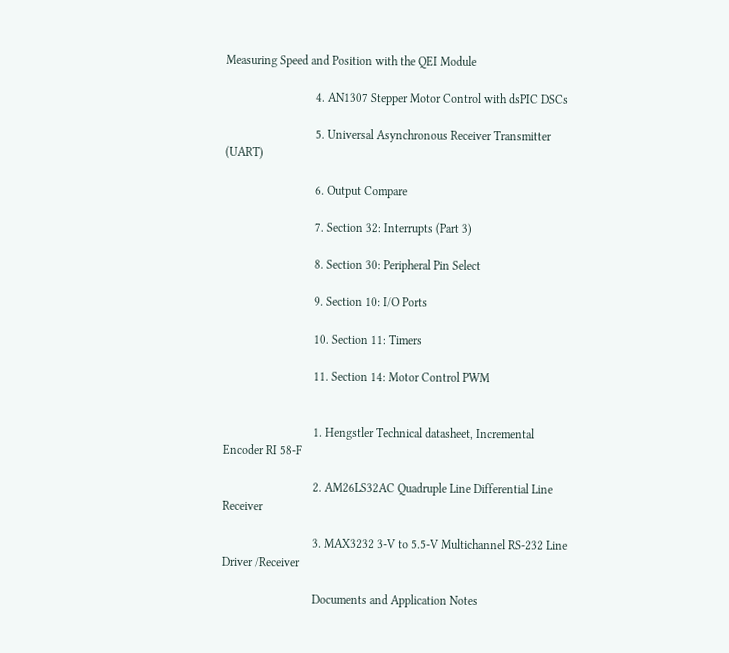Measuring Speed and Position with the QEI Module

                              4. AN1307 Stepper Motor Control with dsPIC DSCs

                              5. Universal Asynchronous Receiver Transmitter (UART)

                              6. Output Compare

                              7. Section 32: Interrupts (Part 3)

                              8. Section 30: Peripheral Pin Select

                              9. Section 10: I/O Ports

                              10. Section 11: Timers

                              11. Section 14: Motor Control PWM


                              1. Hengstler Technical datasheet, Incremental Encoder RI 58-F

                              2. AM26LS32AC Quadruple Line Differential Line Receiver

                              3. MAX3232 3-V to 5.5-V Multichannel RS-232 Line Driver /Receiver

                              Documents and Application Notes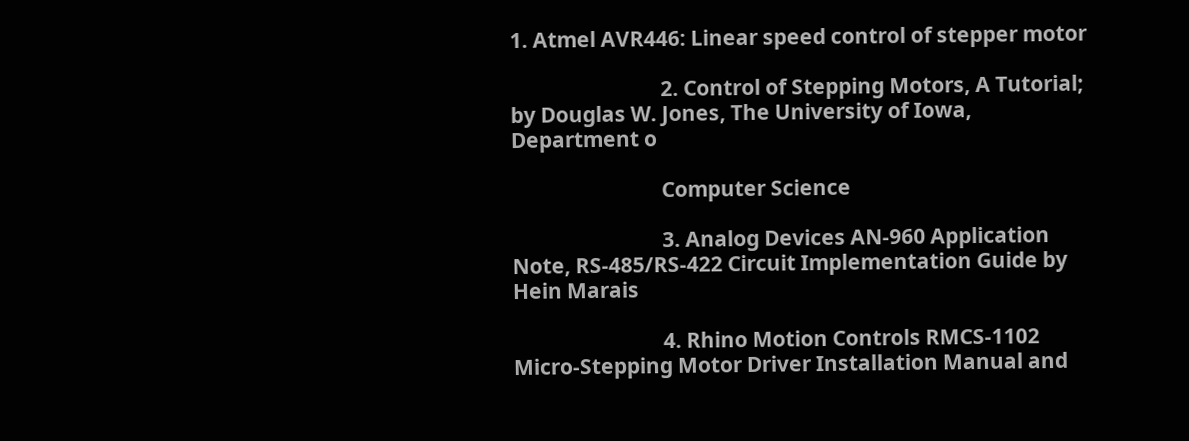1. Atmel AVR446: Linear speed control of stepper motor

                              2. Control of Stepping Motors, A Tutorial; by Douglas W. Jones, The University of Iowa, Department o

                              Computer Science

                              3. Analog Devices AN-960 Application Note, RS-485/RS-422 Circuit Implementation Guide by Hein Marais

                              4. Rhino Motion Controls RMCS-1102 Micro-Stepping Motor Driver Installation Manual and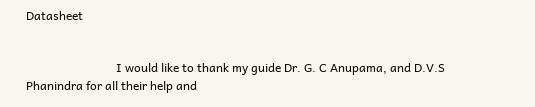Datasheet


                              I would like to thank my guide Dr. G. C Anupama, and D.V.S Phanindra for all their help and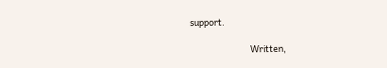support.

                              Written,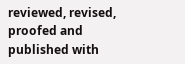reviewed, revised, proofed and published with